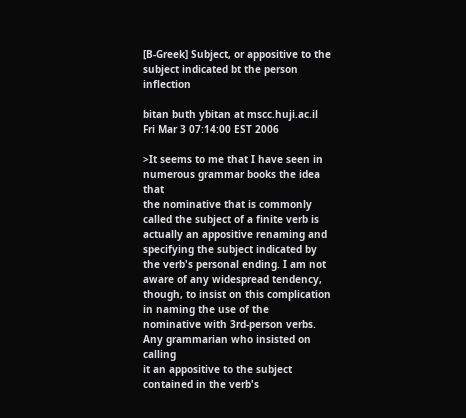[B-Greek] Subject, or appositive to the subject indicated bt the person inflection

bitan buth ybitan at mscc.huji.ac.il
Fri Mar 3 07:14:00 EST 2006

>It seems to me that I have seen in numerous grammar books the idea that
the nominative that is commonly called the subject of a finite verb is
actually an appositive renaming and specifying the subject indicated by
the verb's personal ending. I am not aware of any widespread tendency,
though, to insist on this complication in naming the use of the
nominative with 3rd-person verbs. Any grammarian who insisted on calling
it an appositive to the subject contained in the verb's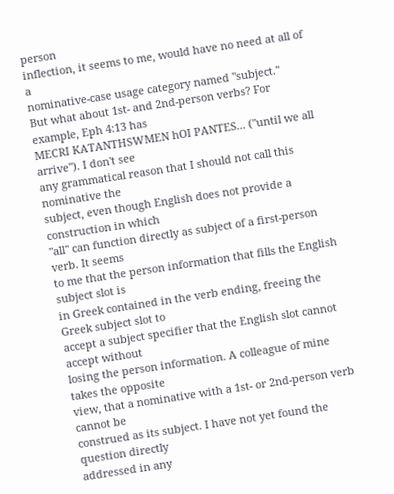person
inflection, it seems to me, would have no need at all of a
nominative-case usage category named "subject."
But what about 1st- and 2nd-person verbs? For example, Eph 4:13 has
MECRI KATANTHSWMEN hOI PANTES... ("until we all arrive"). I don't see
any grammatical reason that I should not call this nominative the
subject, even though English does not provide a construction in which
"all" can function directly as subject of a first-person verb. It seems
to me that the person information that fills the English subject slot is
in Greek contained in the verb ending, freeing the Greek subject slot to
accept a subject specifier that the English slot cannot accept without
losing the person information. A colleague of mine takes the opposite
view, that a nominative with a 1st- or 2nd-person verb cannot be
construed as its subject. I have not yet found the question directly
addressed in any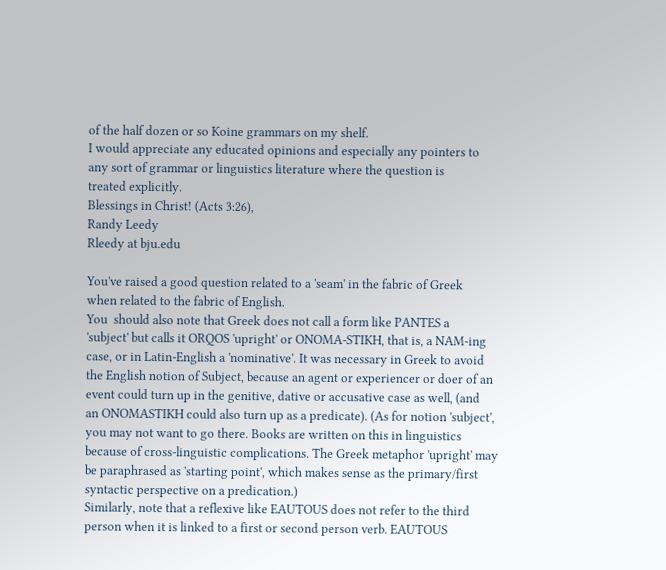of the half dozen or so Koine grammars on my shelf.
I would appreciate any educated opinions and especially any pointers to
any sort of grammar or linguistics literature where the question is
treated explicitly.
Blessings in Christ! (Acts 3:26),
Randy Leedy
Rleedy at bju.edu

You've raised a good question related to a 'seam' in the fabric of Greek
when related to the fabric of English.
You  should also note that Greek does not call a form like PANTES a
'subject' but calls it ORQOS 'upright' or ONOMA-STIKH, that is, a NAM-ing
case, or in Latin-English a 'nominative'. It was necessary in Greek to avoid
the English notion of Subject, because an agent or experiencer or doer of an
event could turn up in the genitive, dative or accusative case as well, (and
an ONOMASTIKH could also turn up as a predicate). (As for notion 'subject',
you may not want to go there. Books are written on this in linguistics
because of cross-linguistic complications. The Greek metaphor 'upright' may
be paraphrased as 'starting point', which makes sense as the primary/first
syntactic perspective on a predication.)
Similarly, note that a reflexive like EAUTOUS does not refer to the third
person when it is linked to a first or second person verb. EAUTOUS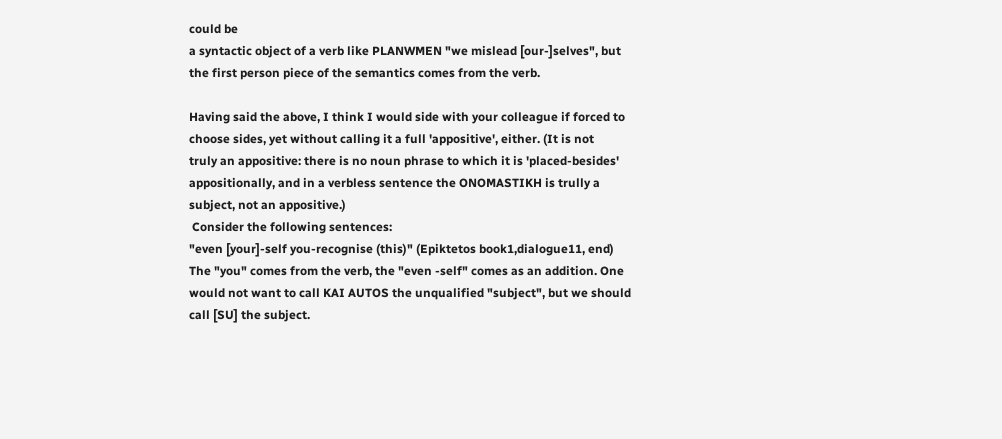could be
a syntactic object of a verb like PLANWMEN "we mislead [our-]selves", but
the first person piece of the semantics comes from the verb.

Having said the above, I think I would side with your colleague if forced to
choose sides, yet without calling it a full 'appositive', either. (It is not
truly an appositive: there is no noun phrase to which it is 'placed-besides'
appositionally, and in a verbless sentence the ONOMASTIKH is trully a
subject, not an appositive.)
 Consider the following sentences:
"even [your]-self you-recognise (this)" (Epiktetos book1,dialogue11, end)
The "you" comes from the verb, the "even -self" comes as an addition. One
would not want to call KAI AUTOS the unqualified "subject", but we should
call [SU] the subject.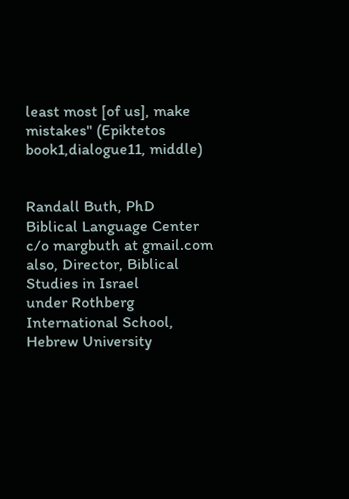least most [of us], make mistakes" (Epiktetos book1,dialogue11, middle)


Randall Buth, PhD
Biblical Language Center
c/o margbuth at gmail.com
also, Director, Biblical Studies in Israel
under Rothberg International School,
Hebrew University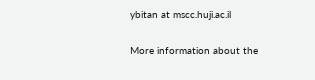ybitan at mscc.huji.ac.il

More information about the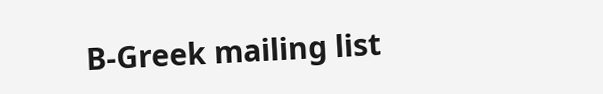B-Greek mailing list